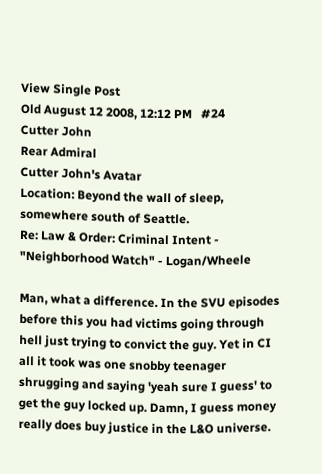View Single Post
Old August 12 2008, 12:12 PM   #24
Cutter John
Rear Admiral
Cutter John's Avatar
Location: Beyond the wall of sleep, somewhere south of Seattle.
Re: Law & Order: Criminal Intent - "Neighborhood Watch" - Logan/Wheele

Man, what a difference. In the SVU episodes before this you had victims going through hell just trying to convict the guy. Yet in CI all it took was one snobby teenager shrugging and saying 'yeah sure I guess' to get the guy locked up. Damn, I guess money really does buy justice in the L&O universe.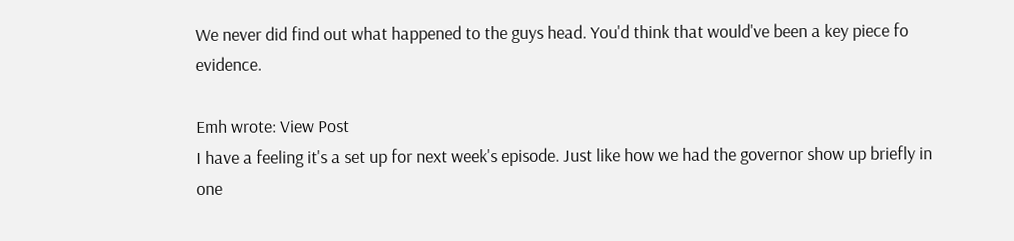We never did find out what happened to the guys head. You'd think that would've been a key piece fo evidence.

Emh wrote: View Post
I have a feeling it's a set up for next week's episode. Just like how we had the governor show up briefly in one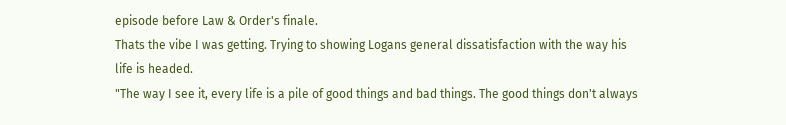episode before Law & Order's finale.
Thats the vibe I was getting. Trying to showing Logans general dissatisfaction with the way his life is headed.
"The way I see it, every life is a pile of good things and bad things. The good things don't always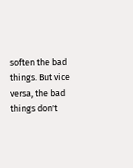soften the bad things. But vice versa, the bad things don't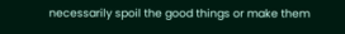necessarily spoil the good things or make them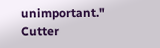unimportant."
Cutter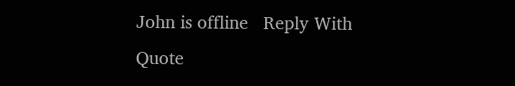John is offline   Reply With Quote